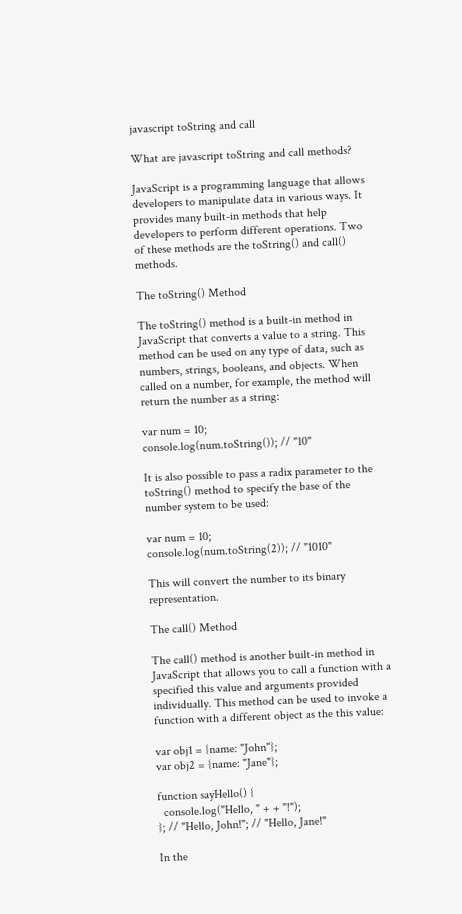javascript toString and call

What are javascript toString and call methods?

JavaScript is a programming language that allows developers to manipulate data in various ways. It provides many built-in methods that help developers to perform different operations. Two of these methods are the toString() and call() methods.

The toString() Method

The toString() method is a built-in method in JavaScript that converts a value to a string. This method can be used on any type of data, such as numbers, strings, booleans, and objects. When called on a number, for example, the method will return the number as a string:

var num = 10;
console.log(num.toString()); // "10"

It is also possible to pass a radix parameter to the toString() method to specify the base of the number system to be used:

var num = 10;
console.log(num.toString(2)); // "1010"

This will convert the number to its binary representation.

The call() Method

The call() method is another built-in method in JavaScript that allows you to call a function with a specified this value and arguments provided individually. This method can be used to invoke a function with a different object as the this value:

var obj1 = {name: "John"};
var obj2 = {name: "Jane"};

function sayHello() {
  console.log("Hello, " + + "!");
}; // "Hello, John!"; // "Hello, Jane!"

In the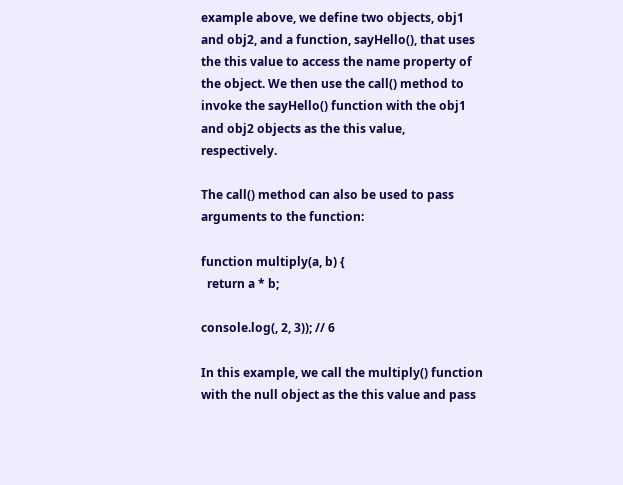example above, we define two objects, obj1 and obj2, and a function, sayHello(), that uses the this value to access the name property of the object. We then use the call() method to invoke the sayHello() function with the obj1 and obj2 objects as the this value, respectively.

The call() method can also be used to pass arguments to the function:

function multiply(a, b) {
  return a * b;

console.log(, 2, 3)); // 6

In this example, we call the multiply() function with the null object as the this value and pass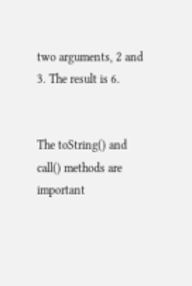two arguments, 2 and 3. The result is 6.


The toString() and call() methods are important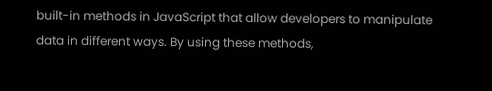built-in methods in JavaScript that allow developers to manipulate data in different ways. By using these methods,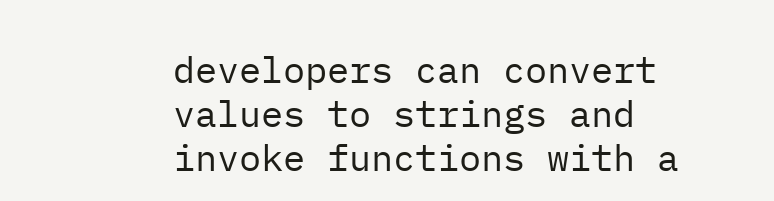developers can convert values to strings and invoke functions with a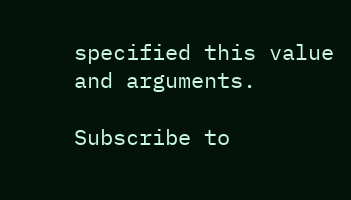specified this value and arguments.

Subscribe to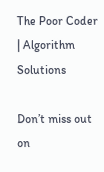The Poor Coder | Algorithm Solutions

Don’t miss out on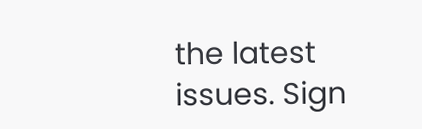the latest issues. Sign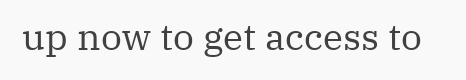up now to get access to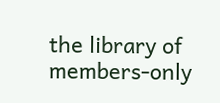the library of members-only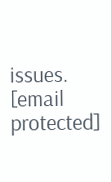issues.
[email protected]